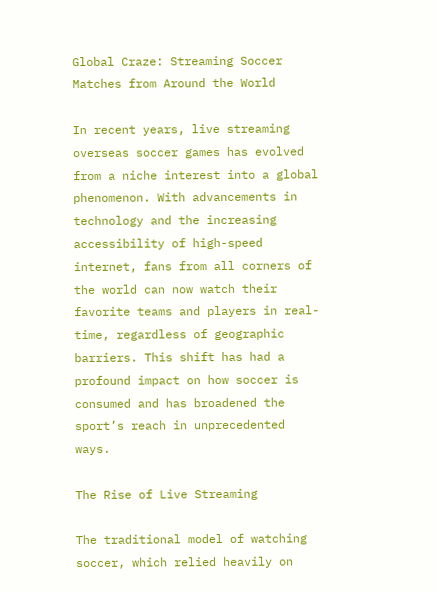Global Craze: Streaming Soccer Matches from Around the World

In recent years, live streaming overseas soccer games has evolved from a niche interest into a global phenomenon. With advancements in technology and the increasing accessibility of high-speed internet, fans from all corners of the world can now watch their favorite teams and players in real-time, regardless of geographic barriers. This shift has had a profound impact on how soccer is consumed and has broadened the sport’s reach in unprecedented ways.

The Rise of Live Streaming

The traditional model of watching soccer, which relied heavily on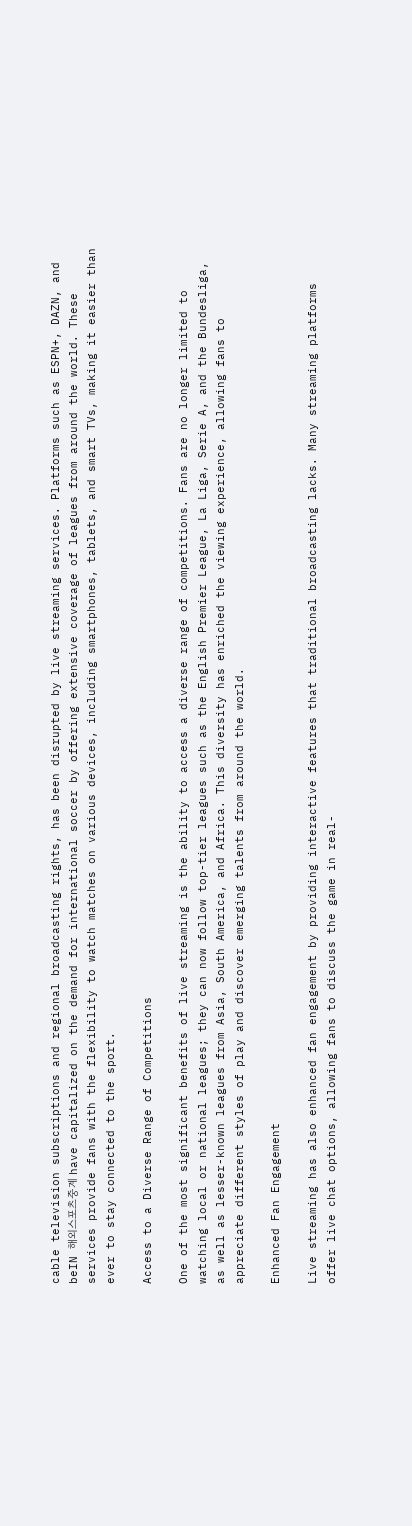cable television subscriptions and regional broadcasting rights, has been disrupted by live streaming services. Platforms such as ESPN+, DAZN, and beIN 해외스포츠중계 have capitalized on the demand for international soccer by offering extensive coverage of leagues from around the world. These services provide fans with the flexibility to watch matches on various devices, including smartphones, tablets, and smart TVs, making it easier than ever to stay connected to the sport.

Access to a Diverse Range of Competitions

One of the most significant benefits of live streaming is the ability to access a diverse range of competitions. Fans are no longer limited to watching local or national leagues; they can now follow top-tier leagues such as the English Premier League, La Liga, Serie A, and the Bundesliga, as well as lesser-known leagues from Asia, South America, and Africa. This diversity has enriched the viewing experience, allowing fans to appreciate different styles of play and discover emerging talents from around the world.

Enhanced Fan Engagement

Live streaming has also enhanced fan engagement by providing interactive features that traditional broadcasting lacks. Many streaming platforms offer live chat options, allowing fans to discuss the game in real-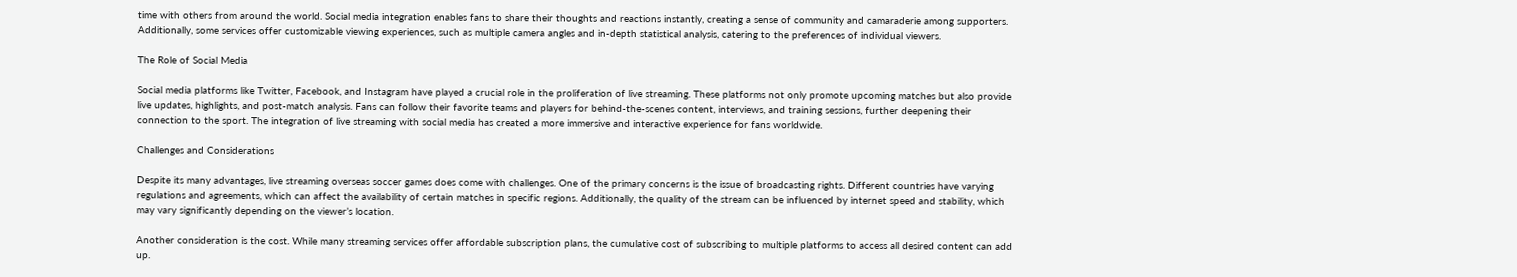time with others from around the world. Social media integration enables fans to share their thoughts and reactions instantly, creating a sense of community and camaraderie among supporters. Additionally, some services offer customizable viewing experiences, such as multiple camera angles and in-depth statistical analysis, catering to the preferences of individual viewers.

The Role of Social Media

Social media platforms like Twitter, Facebook, and Instagram have played a crucial role in the proliferation of live streaming. These platforms not only promote upcoming matches but also provide live updates, highlights, and post-match analysis. Fans can follow their favorite teams and players for behind-the-scenes content, interviews, and training sessions, further deepening their connection to the sport. The integration of live streaming with social media has created a more immersive and interactive experience for fans worldwide.

Challenges and Considerations

Despite its many advantages, live streaming overseas soccer games does come with challenges. One of the primary concerns is the issue of broadcasting rights. Different countries have varying regulations and agreements, which can affect the availability of certain matches in specific regions. Additionally, the quality of the stream can be influenced by internet speed and stability, which may vary significantly depending on the viewer’s location.

Another consideration is the cost. While many streaming services offer affordable subscription plans, the cumulative cost of subscribing to multiple platforms to access all desired content can add up.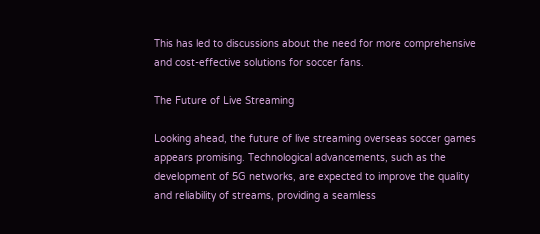This has led to discussions about the need for more comprehensive and cost-effective solutions for soccer fans.

The Future of Live Streaming

Looking ahead, the future of live streaming overseas soccer games appears promising. Technological advancements, such as the development of 5G networks, are expected to improve the quality and reliability of streams, providing a seamless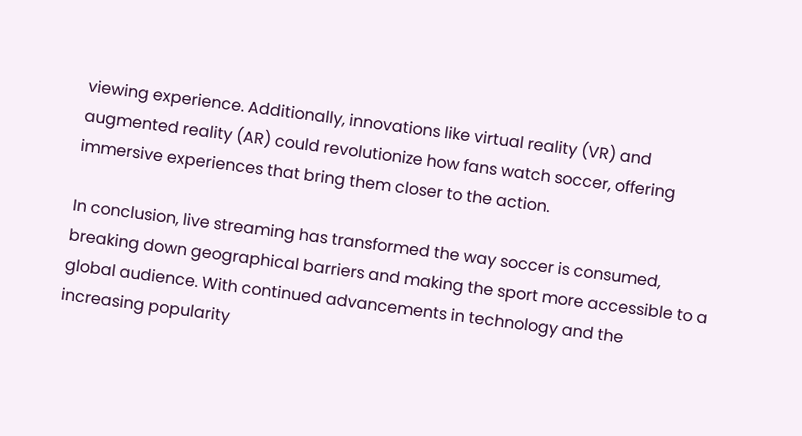viewing experience. Additionally, innovations like virtual reality (VR) and augmented reality (AR) could revolutionize how fans watch soccer, offering immersive experiences that bring them closer to the action.

In conclusion, live streaming has transformed the way soccer is consumed, breaking down geographical barriers and making the sport more accessible to a global audience. With continued advancements in technology and the increasing popularity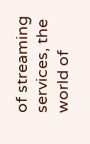of streaming services, the world of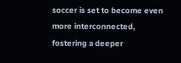soccer is set to become even more interconnected, fostering a deeper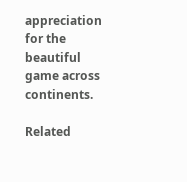appreciation for the beautiful game across continents.

Related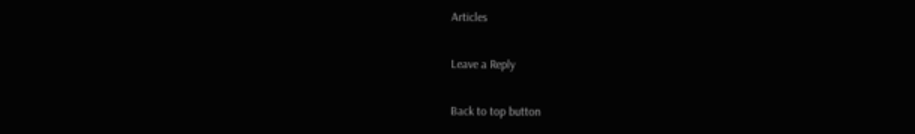Articles

Leave a Reply

Back to top button